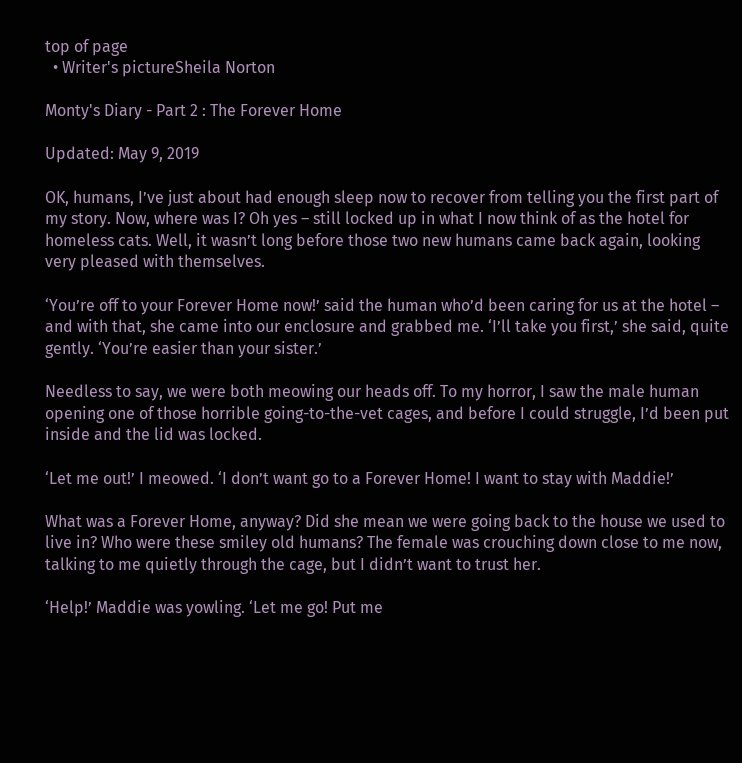top of page
  • Writer's pictureSheila Norton

Monty's Diary - Part 2 : The Forever Home

Updated: May 9, 2019

OK, humans, I’ve just about had enough sleep now to recover from telling you the first part of my story. Now, where was I? Oh yes – still locked up in what I now think of as the hotel for homeless cats. Well, it wasn’t long before those two new humans came back again, looking very pleased with themselves.

‘You’re off to your Forever Home now!’ said the human who’d been caring for us at the hotel – and with that, she came into our enclosure and grabbed me. ‘I’ll take you first,’ she said, quite gently. ‘You’re easier than your sister.’

Needless to say, we were both meowing our heads off. To my horror, I saw the male human opening one of those horrible going-to-the-vet cages, and before I could struggle, I’d been put inside and the lid was locked.

‘Let me out!’ I meowed. ‘I don’t want go to a Forever Home! I want to stay with Maddie!’

What was a Forever Home, anyway? Did she mean we were going back to the house we used to live in? Who were these smiley old humans? The female was crouching down close to me now, talking to me quietly through the cage, but I didn’t want to trust her.

‘Help!’ Maddie was yowling. ‘Let me go! Put me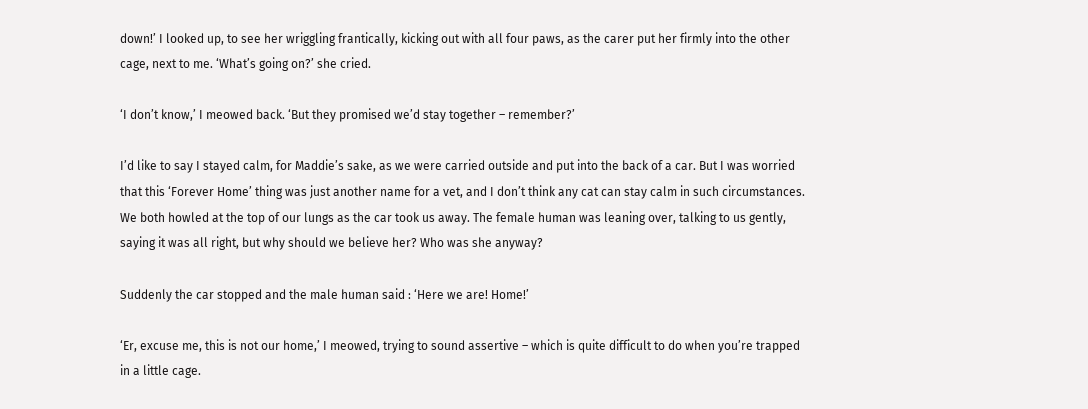down!’ I looked up, to see her wriggling frantically, kicking out with all four paws, as the carer put her firmly into the other cage, next to me. ‘What’s going on?’ she cried.

‘I don’t know,’ I meowed back. ‘But they promised we’d stay together – remember?’

I’d like to say I stayed calm, for Maddie’s sake, as we were carried outside and put into the back of a car. But I was worried that this ‘Forever Home’ thing was just another name for a vet, and I don’t think any cat can stay calm in such circumstances. We both howled at the top of our lungs as the car took us away. The female human was leaning over, talking to us gently, saying it was all right, but why should we believe her? Who was she anyway?

Suddenly the car stopped and the male human said : ‘Here we are! Home!’

‘Er, excuse me, this is not our home,’ I meowed, trying to sound assertive – which is quite difficult to do when you’re trapped in a little cage.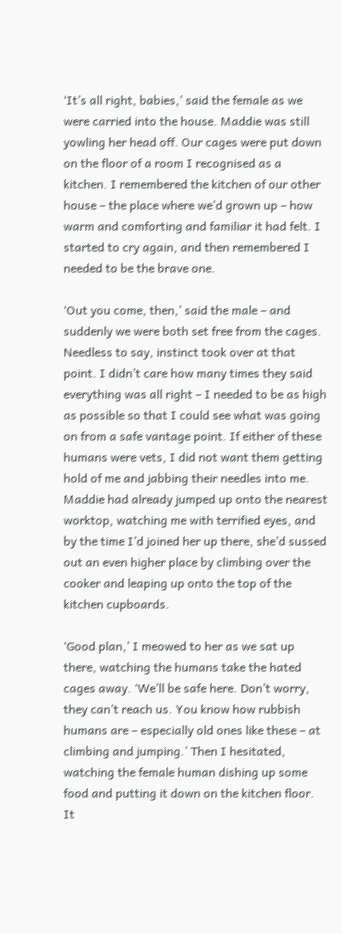‘It’s all right, babies,’ said the female as we were carried into the house. Maddie was still yowling her head off. Our cages were put down on the floor of a room I recognised as a kitchen. I remembered the kitchen of our other house – the place where we’d grown up – how warm and comforting and familiar it had felt. I started to cry again, and then remembered I needed to be the brave one.

‘Out you come, then,’ said the male – and suddenly we were both set free from the cages. Needless to say, instinct took over at that point. I didn’t care how many times they said everything was all right – I needed to be as high as possible so that I could see what was going on from a safe vantage point. If either of these humans were vets, I did not want them getting hold of me and jabbing their needles into me. Maddie had already jumped up onto the nearest worktop, watching me with terrified eyes, and by the time I’d joined her up there, she’d sussed out an even higher place by climbing over the cooker and leaping up onto the top of the kitchen cupboards.

‘Good plan,’ I meowed to her as we sat up there, watching the humans take the hated cages away. ‘We’ll be safe here. Don’t worry, they can’t reach us. You know how rubbish humans are – especially old ones like these – at climbing and jumping.’ Then I hesitated, watching the female human dishing up some food and putting it down on the kitchen floor. It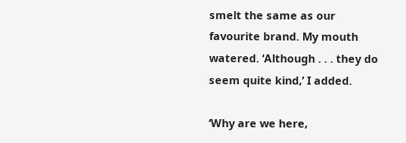smelt the same as our favourite brand. My mouth watered. ‘Although . . . they do seem quite kind,’ I added.

‘Why are we here,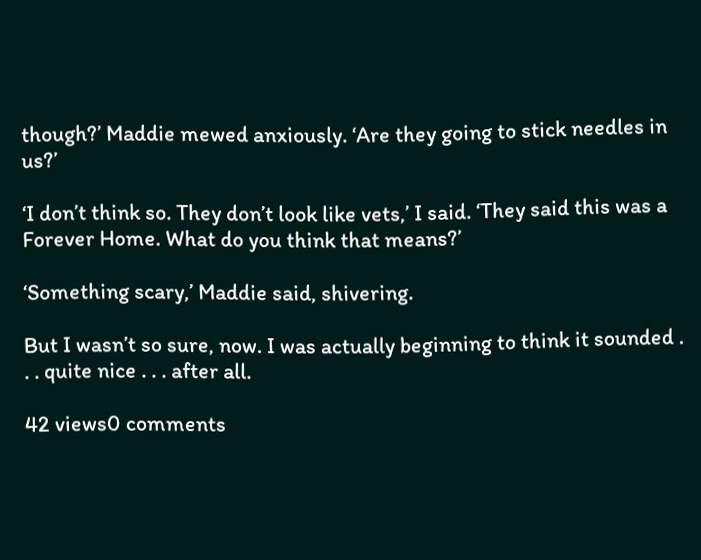though?’ Maddie mewed anxiously. ‘Are they going to stick needles in us?’

‘I don’t think so. They don’t look like vets,’ I said. ‘They said this was a Forever Home. What do you think that means?’

‘Something scary,’ Maddie said, shivering.

But I wasn’t so sure, now. I was actually beginning to think it sounded . . . quite nice . . . after all.

42 views0 comments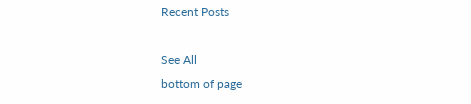Recent Posts

See All
bottom of page